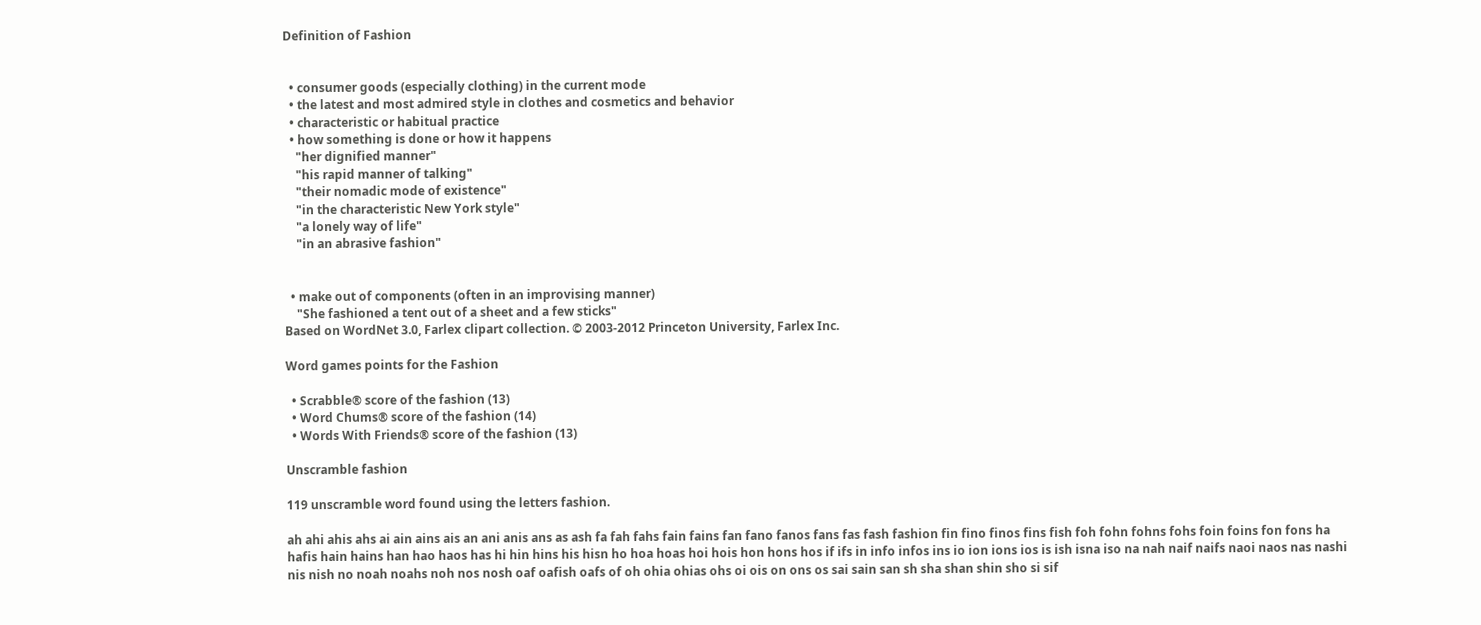Definition of Fashion


  • consumer goods (especially clothing) in the current mode
  • the latest and most admired style in clothes and cosmetics and behavior
  • characteristic or habitual practice
  • how something is done or how it happens
    "her dignified manner"
    "his rapid manner of talking"
    "their nomadic mode of existence"
    "in the characteristic New York style"
    "a lonely way of life"
    "in an abrasive fashion"


  • make out of components (often in an improvising manner)
    "She fashioned a tent out of a sheet and a few sticks"
Based on WordNet 3.0, Farlex clipart collection. © 2003-2012 Princeton University, Farlex Inc.

Word games points for the Fashion

  • Scrabble® score of the fashion (13)
  • Word Chums® score of the fashion (14)
  • Words With Friends® score of the fashion (13)

Unscramble fashion

119 unscramble word found using the letters fashion.

ah ahi ahis ahs ai ain ains ais an ani anis ans as ash fa fah fahs fain fains fan fano fanos fans fas fash fashion fin fino finos fins fish foh fohn fohns fohs foin foins fon fons ha hafis hain hains han hao haos has hi hin hins his hisn ho hoa hoas hoi hois hon hons hos if ifs in info infos ins io ion ions ios is ish isna iso na nah naif naifs naoi naos nas nashi nis nish no noah noahs noh nos nosh oaf oafish oafs of oh ohia ohias ohs oi ois on ons os sai sain san sh sha shan shin sho si sif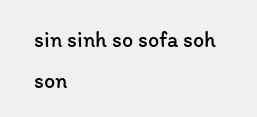sin sinh so sofa soh son